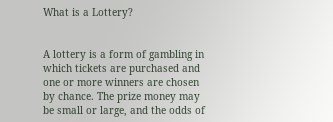What is a Lottery?


A lottery is a form of gambling in which tickets are purchased and one or more winners are chosen by chance. The prize money may be small or large, and the odds of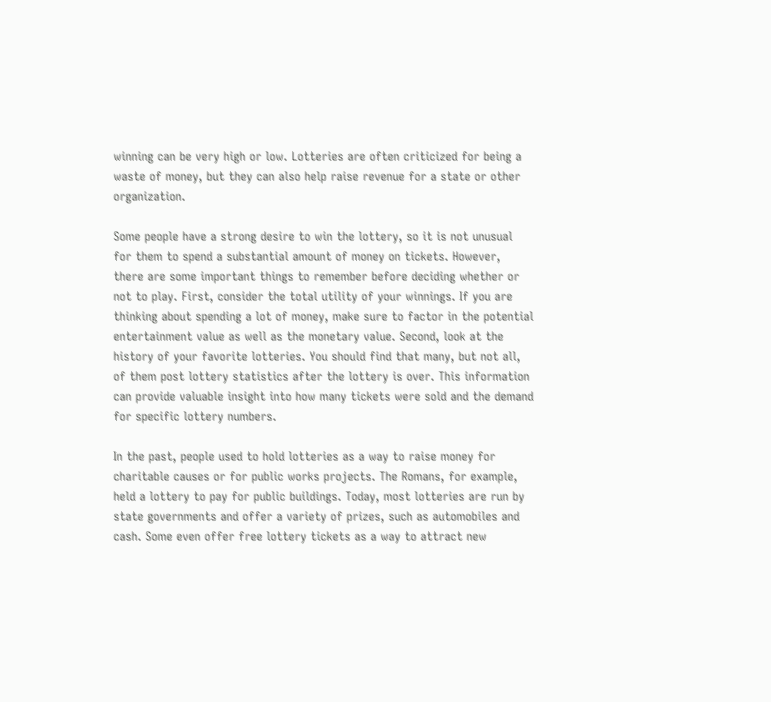winning can be very high or low. Lotteries are often criticized for being a waste of money, but they can also help raise revenue for a state or other organization.

Some people have a strong desire to win the lottery, so it is not unusual for them to spend a substantial amount of money on tickets. However, there are some important things to remember before deciding whether or not to play. First, consider the total utility of your winnings. If you are thinking about spending a lot of money, make sure to factor in the potential entertainment value as well as the monetary value. Second, look at the history of your favorite lotteries. You should find that many, but not all, of them post lottery statistics after the lottery is over. This information can provide valuable insight into how many tickets were sold and the demand for specific lottery numbers.

In the past, people used to hold lotteries as a way to raise money for charitable causes or for public works projects. The Romans, for example, held a lottery to pay for public buildings. Today, most lotteries are run by state governments and offer a variety of prizes, such as automobiles and cash. Some even offer free lottery tickets as a way to attract new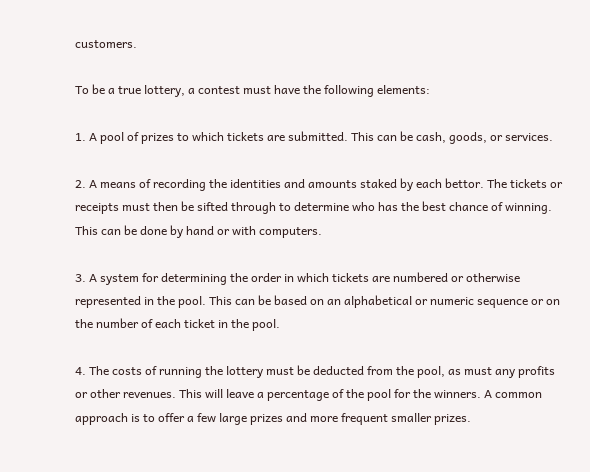customers.

To be a true lottery, a contest must have the following elements:

1. A pool of prizes to which tickets are submitted. This can be cash, goods, or services.

2. A means of recording the identities and amounts staked by each bettor. The tickets or receipts must then be sifted through to determine who has the best chance of winning. This can be done by hand or with computers.

3. A system for determining the order in which tickets are numbered or otherwise represented in the pool. This can be based on an alphabetical or numeric sequence or on the number of each ticket in the pool.

4. The costs of running the lottery must be deducted from the pool, as must any profits or other revenues. This will leave a percentage of the pool for the winners. A common approach is to offer a few large prizes and more frequent smaller prizes.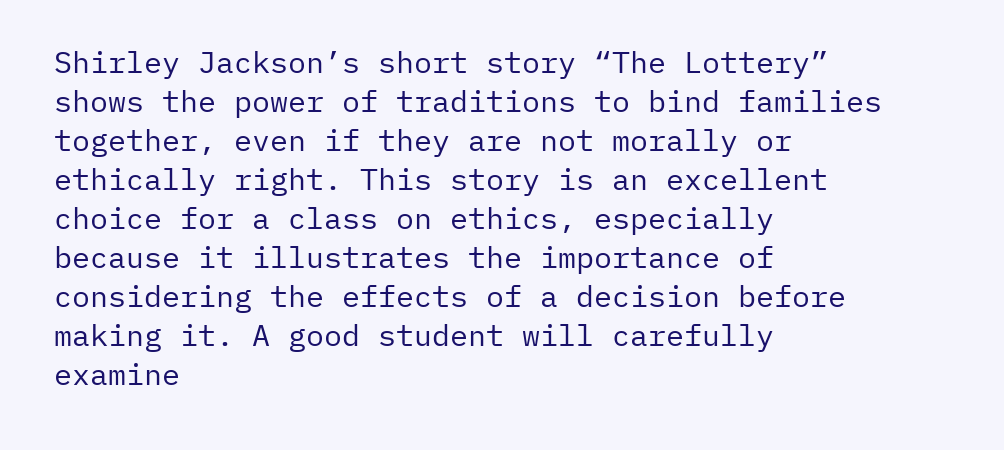Shirley Jackson’s short story “The Lottery” shows the power of traditions to bind families together, even if they are not morally or ethically right. This story is an excellent choice for a class on ethics, especially because it illustrates the importance of considering the effects of a decision before making it. A good student will carefully examine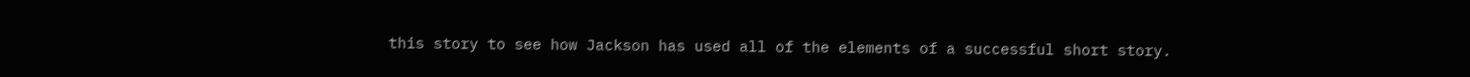this story to see how Jackson has used all of the elements of a successful short story.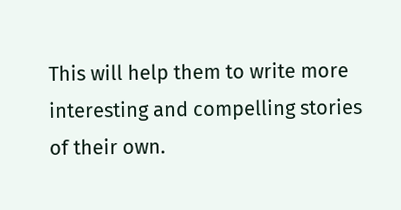This will help them to write more interesting and compelling stories of their own.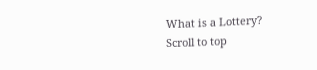What is a Lottery?
Scroll to top